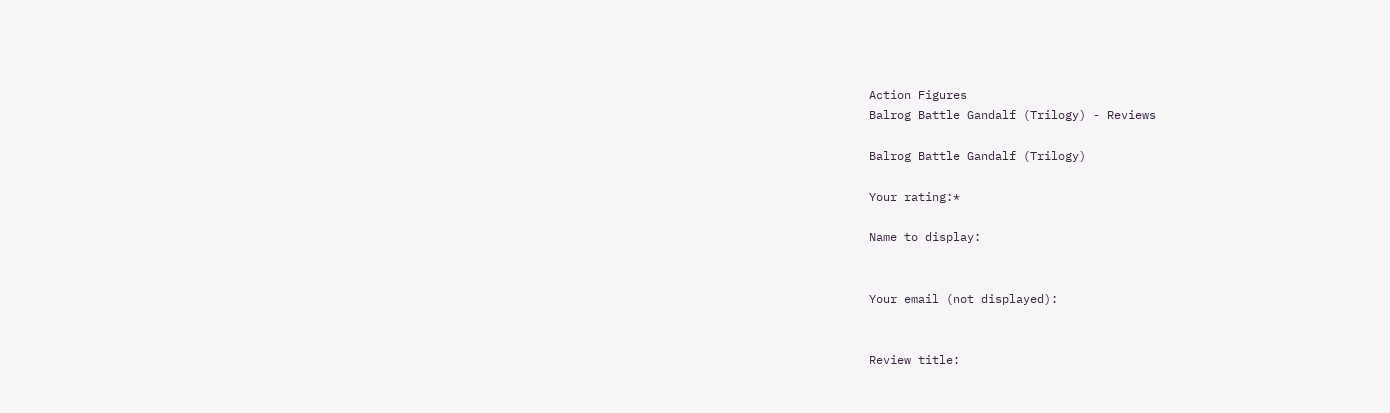Action Figures
Balrog Battle Gandalf (Trilogy) - Reviews

Balrog Battle Gandalf (Trilogy)

Your rating:*

Name to display:


Your email (not displayed):


Review title: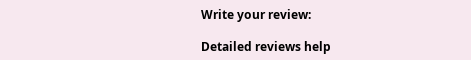Write your review:

Detailed reviews help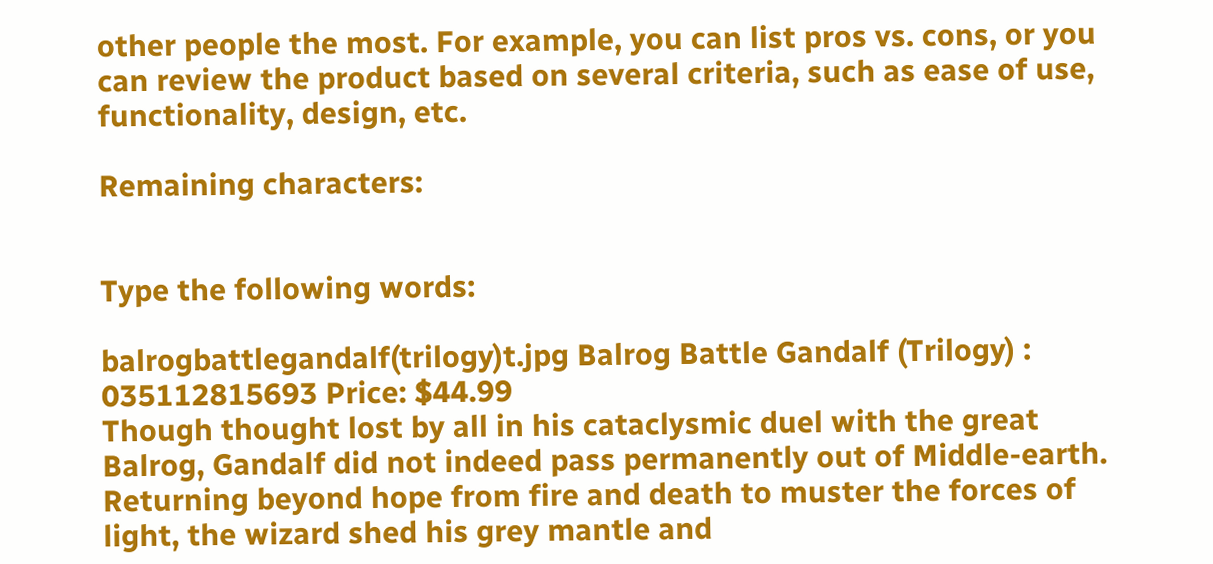other people the most. For example, you can list pros vs. cons, or you can review the product based on several criteria, such as ease of use, functionality, design, etc.

Remaining characters:


Type the following words:

balrogbattlegandalf(trilogy)t.jpg Balrog Battle Gandalf (Trilogy) : 035112815693 Price: $44.99
Though thought lost by all in his cataclysmic duel with the great Balrog, Gandalf did not indeed pass permanently out of Middle-earth. Returning beyond hope from fire and death to muster the forces of light, the wizard shed his grey mantle and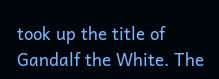took up the title of Gandalf the White. The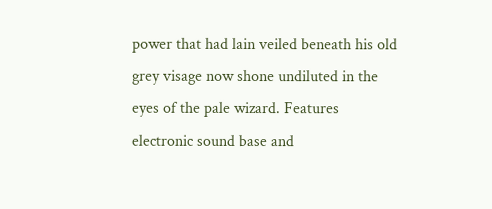power that had lain veiled beneath his old grey visage now shone undiluted in the eyes of the pale wizard. Features electronic sound base and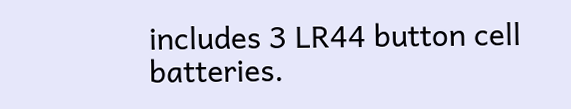includes 3 LR44 button cell batteries.